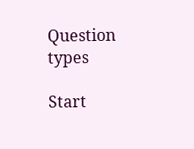Question types

Start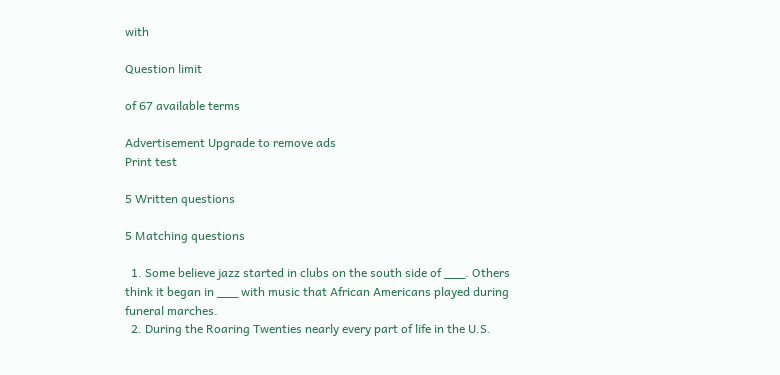with

Question limit

of 67 available terms

Advertisement Upgrade to remove ads
Print test

5 Written questions

5 Matching questions

  1. Some believe jazz started in clubs on the south side of ___. Others think it began in ___ with music that African Americans played during funeral marches.
  2. During the Roaring Twenties nearly every part of life in the U.S.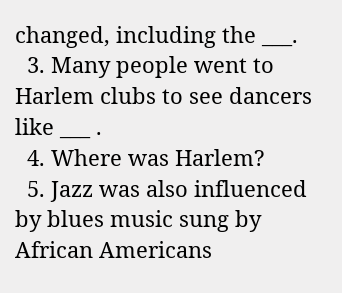changed, including the ___.
  3. Many people went to Harlem clubs to see dancers like ___ .
  4. Where was Harlem?
  5. Jazz was also influenced by blues music sung by African Americans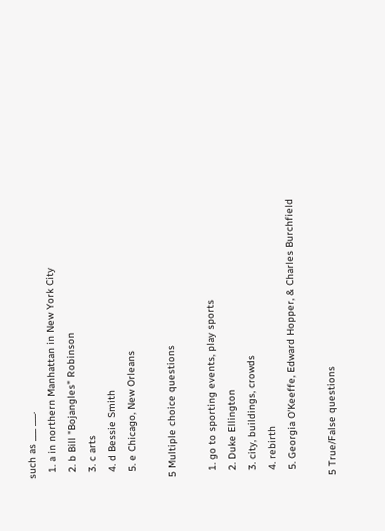such as ___ ___.
  1. a in northern Manhattan in New York City
  2. b Bill "Bojangles" Robinson
  3. c arts
  4. d Bessie Smith
  5. e Chicago, New Orleans

5 Multiple choice questions

  1. go to sporting events, play sports
  2. Duke Ellington
  3. city, buildings, crowds
  4. rebirth
  5. Georgia O'Keeffe, Edward Hopper, & Charles Burchfield

5 True/False questions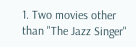1. Two movies other than "The Jazz Singer"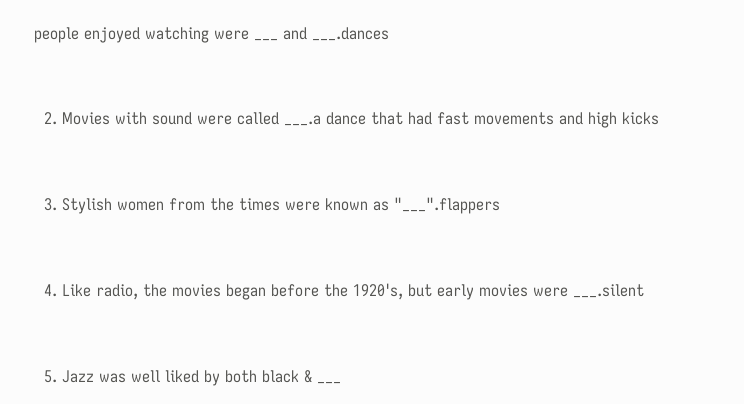people enjoyed watching were ___ and ___.dances


  2. Movies with sound were called ___.a dance that had fast movements and high kicks


  3. Stylish women from the times were known as "___".flappers


  4. Like radio, the movies began before the 1920's, but early movies were ___.silent


  5. Jazz was well liked by both black & ___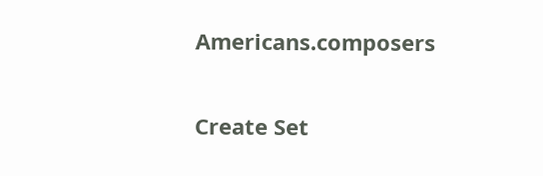Americans.composers


Create Set